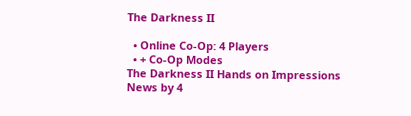The Darkness II

  • Online Co-Op: 4 Players
  • + Co-Op Modes
The Darkness II Hands on Impressions
News by 4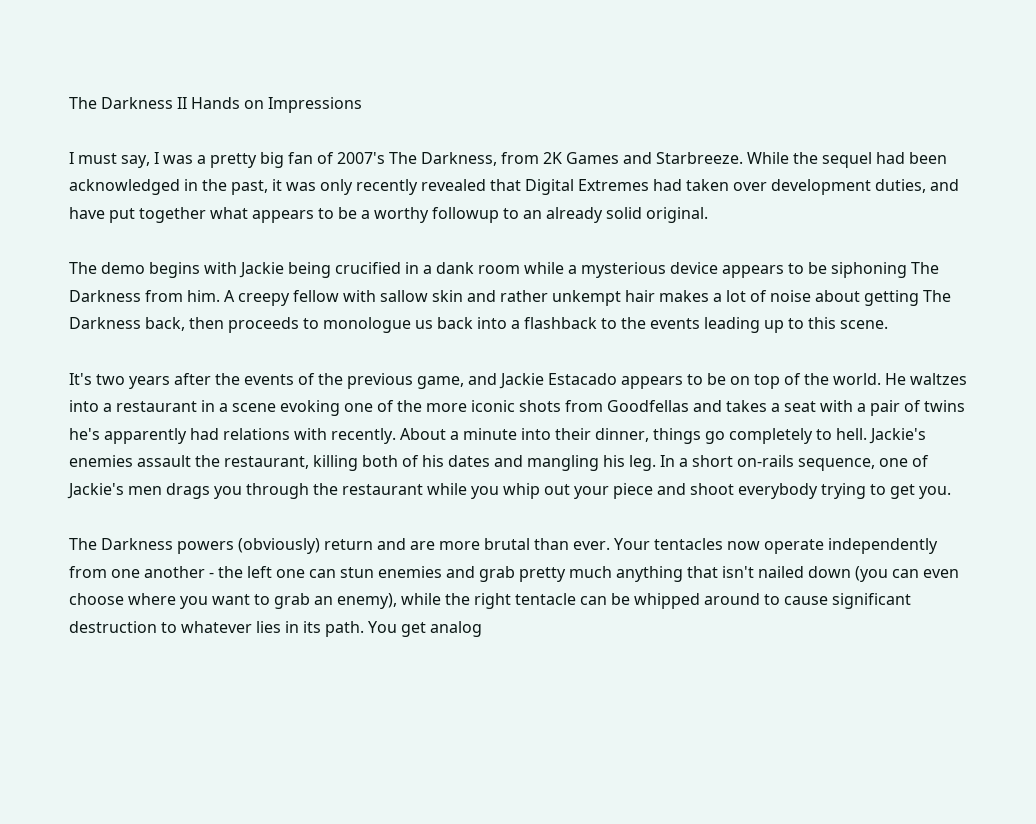The Darkness II Hands on Impressions

I must say, I was a pretty big fan of 2007's The Darkness, from 2K Games and Starbreeze. While the sequel had been acknowledged in the past, it was only recently revealed that Digital Extremes had taken over development duties, and have put together what appears to be a worthy followup to an already solid original.

The demo begins with Jackie being crucified in a dank room while a mysterious device appears to be siphoning The Darkness from him. A creepy fellow with sallow skin and rather unkempt hair makes a lot of noise about getting The Darkness back, then proceeds to monologue us back into a flashback to the events leading up to this scene.

It's two years after the events of the previous game, and Jackie Estacado appears to be on top of the world. He waltzes into a restaurant in a scene evoking one of the more iconic shots from Goodfellas and takes a seat with a pair of twins he's apparently had relations with recently. About a minute into their dinner, things go completely to hell. Jackie's enemies assault the restaurant, killing both of his dates and mangling his leg. In a short on-rails sequence, one of Jackie's men drags you through the restaurant while you whip out your piece and shoot everybody trying to get you.

The Darkness powers (obviously) return and are more brutal than ever. Your tentacles now operate independently from one another - the left one can stun enemies and grab pretty much anything that isn't nailed down (you can even choose where you want to grab an enemy), while the right tentacle can be whipped around to cause significant destruction to whatever lies in its path. You get analog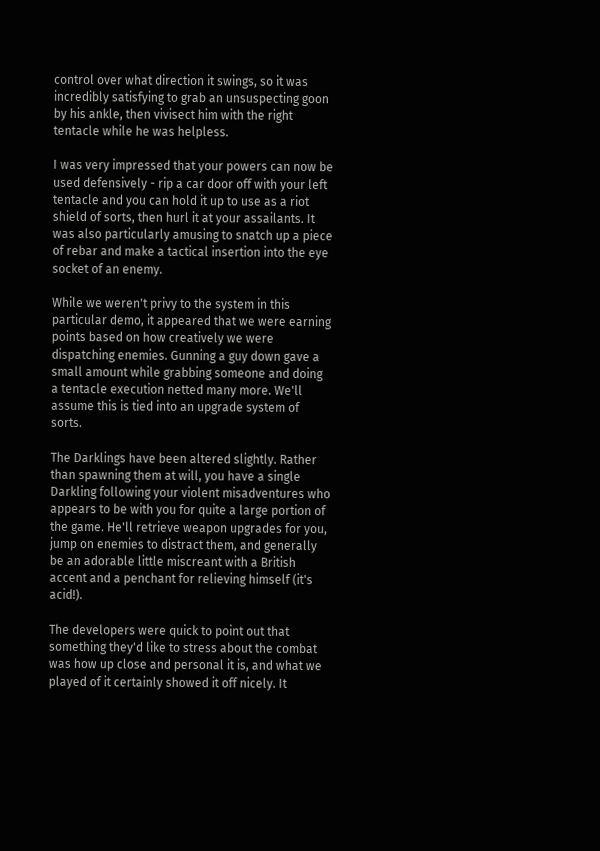control over what direction it swings, so it was incredibly satisfying to grab an unsuspecting goon by his ankle, then vivisect him with the right tentacle while he was helpless.

I was very impressed that your powers can now be used defensively - rip a car door off with your left tentacle and you can hold it up to use as a riot shield of sorts, then hurl it at your assailants. It was also particularly amusing to snatch up a piece of rebar and make a tactical insertion into the eye socket of an enemy.

While we weren't privy to the system in this particular demo, it appeared that we were earning points based on how creatively we were dispatching enemies. Gunning a guy down gave a small amount while grabbing someone and doing a tentacle execution netted many more. We'll assume this is tied into an upgrade system of sorts.

The Darklings have been altered slightly. Rather than spawning them at will, you have a single Darkling following your violent misadventures who appears to be with you for quite a large portion of the game. He'll retrieve weapon upgrades for you, jump on enemies to distract them, and generally be an adorable little miscreant with a British accent and a penchant for relieving himself (it's acid!).

The developers were quick to point out that something they'd like to stress about the combat was how up close and personal it is, and what we played of it certainly showed it off nicely. It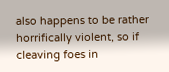also happens to be rather horrifically violent, so if cleaving foes in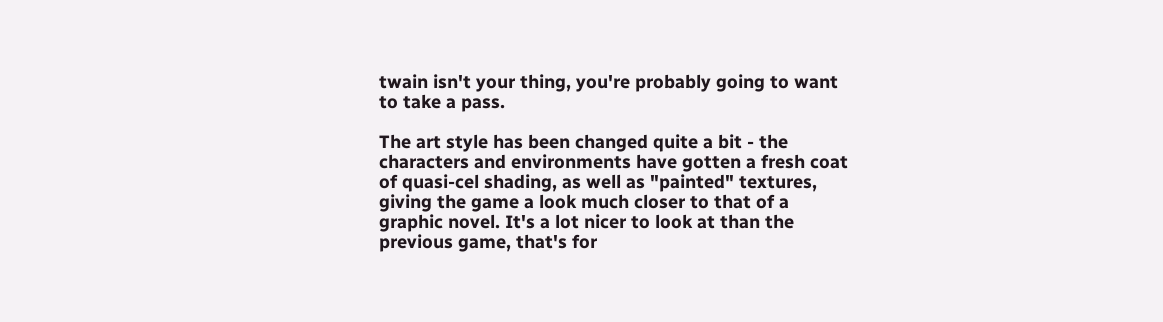twain isn't your thing, you're probably going to want to take a pass.

The art style has been changed quite a bit - the characters and environments have gotten a fresh coat of quasi-cel shading, as well as "painted" textures, giving the game a look much closer to that of a graphic novel. It's a lot nicer to look at than the previous game, that's for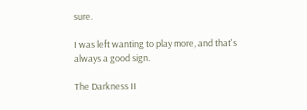sure.

I was left wanting to play more, and that's always a good sign.

The Darkness II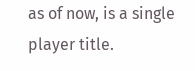as of now, is a single player title.